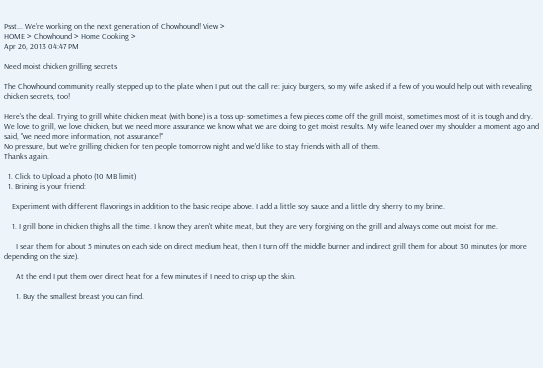Psst... We're working on the next generation of Chowhound! View >
HOME > Chowhound > Home Cooking >
Apr 26, 2013 04:47 PM

Need moist chicken grilling secrets

The Chowhound community really stepped up to the plate when I put out the call re: juicy burgers, so my wife asked if a few of you would help out with revealing chicken secrets, too!

Here's the deal. Trying to grill white chicken meat (with bone) is a toss up- sometimes a few pieces come off the grill moist, sometimes most of it is tough and dry. We love to grill, we love chicken, but we need more assurance we know what we are doing to get moist results. My wife leaned over my shoulder a moment ago and said, "we need more information, not assurance!"
No pressure, but we're grilling chicken for ten people tomorrow night and we'd like to stay friends with all of them.
Thanks again.

  1. Click to Upload a photo (10 MB limit)
  1. Brining is your friend:

    Experiment with different flavorings in addition to the basic recipe above. I add a little soy sauce and a little dry sherry to my brine.

    1. I grill bone in chicken thighs all the time. I know they aren't white meat, but they are very forgiving on the grill and always come out moist for me.

      I sear them for about 5 minutes on each side on direct medium heat, then I turn off the middle burner and indirect grill them for about 30 minutes (or more depending on the size).

      At the end I put them over direct heat for a few minutes if I need to crisp up the skin.

      1. Buy the smallest breast you can find.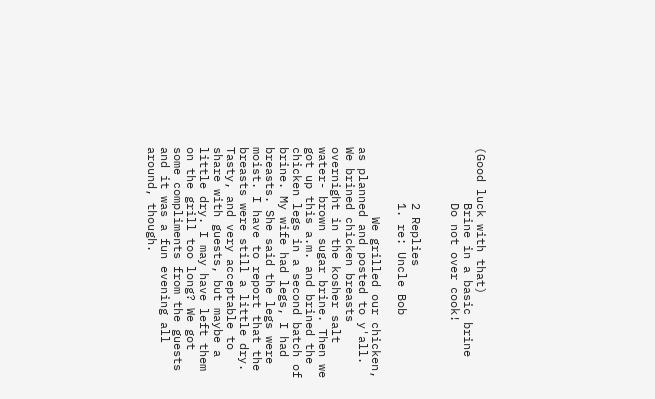(Good luck with that)
        Brine in a basic brine
        Do not over cook!


        2 Replies
        1. re: Uncle Bob

          We grilled our chicken, as planned and posted to y'all. We brined chicken breasts overnight in the kosher salt water- brown sugar brine. Then we got up this a.m. and brined the chicken legs in a second batch of brine. My wife had legs, I had breasts. She said the legs were moist. I have to report that the breasts were still a little dry. Tasty, and very acceptable to share with guests, but maybe a little dry. I may have left them on the grill too long? We got some compliments from the guests and it was a fun evening all around, though.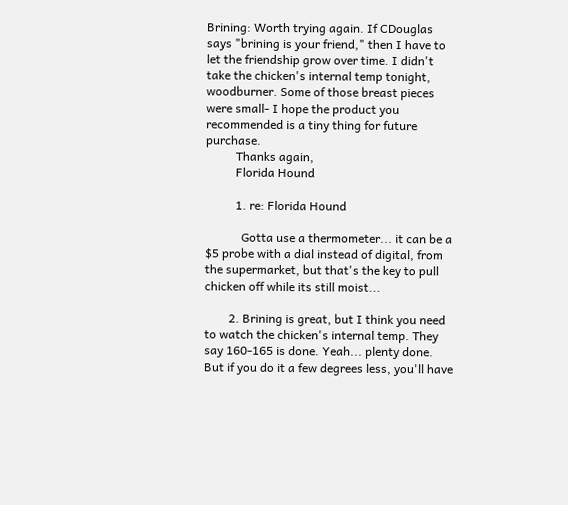Brining: Worth trying again. If CDouglas says "brining is your friend," then I have to let the friendship grow over time. I didn't take the chicken's internal temp tonight, woodburner. Some of those breast pieces were small- I hope the product you recommended is a tiny thing for future purchase.
          Thanks again,
          Florida Hound

          1. re: Florida Hound

            Gotta use a thermometer... it can be a $5 probe with a dial instead of digital, from the supermarket, but that's the key to pull chicken off while its still moist...

        2. Brining is great, but I think you need to watch the chicken's internal temp. They say 160-165 is done. Yeah... plenty done. But if you do it a few degrees less, you'll have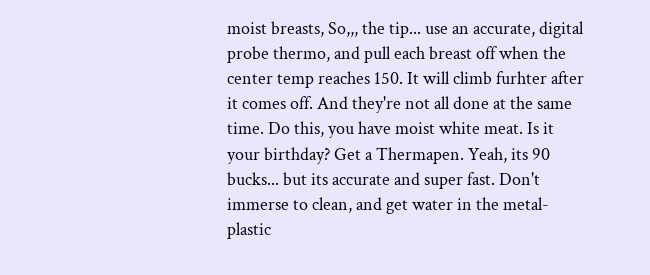moist breasts, So,,, the tip... use an accurate, digital probe thermo, and pull each breast off when the center temp reaches 150. It will climb furhter after it comes off. And they're not all done at the same time. Do this, you have moist white meat. Is it your birthday? Get a Thermapen. Yeah, its 90 bucks... but its accurate and super fast. Don't immerse to clean, and get water in the metal-plastic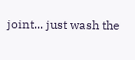joint... just wash the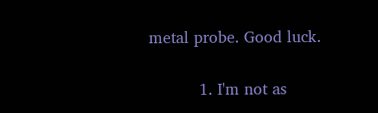metal probe. Good luck.

          1. I'm not as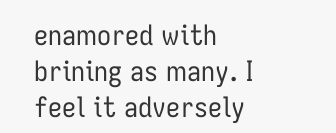enamored with brining as many. I feel it adversely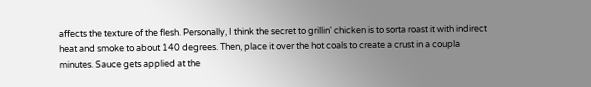affects the texture of the flesh. Personally, I think the secret to grillin' chicken is to sorta roast it with indirect heat and smoke to about 140 degrees. Then, place it over the hot coals to create a crust in a coupla minutes. Sauce gets applied at the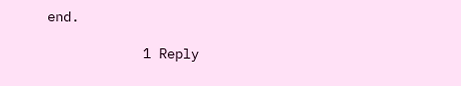end.

            1 Reply